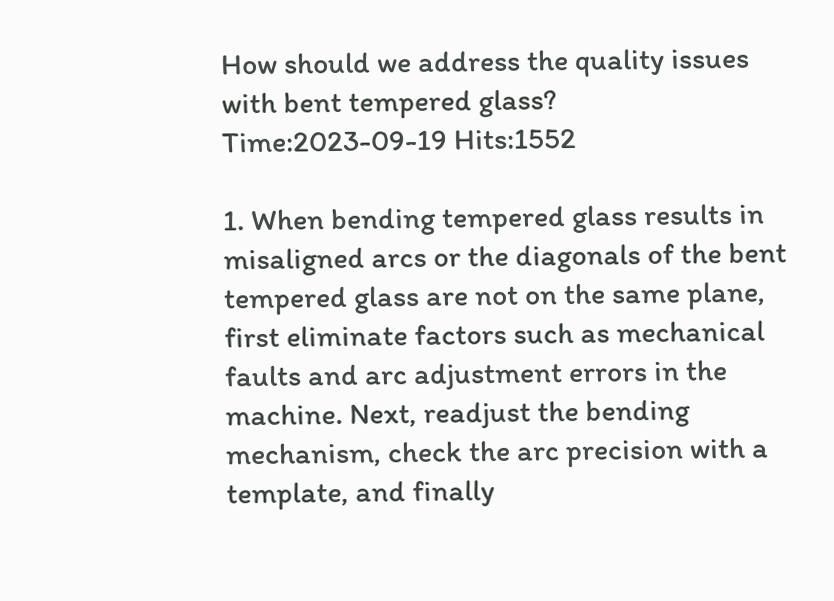How should we address the quality issues with bent tempered glass?
Time:2023-09-19 Hits:1552

1. When bending tempered glass results in misaligned arcs or the diagonals of the bent tempered glass are not on the same plane, first eliminate factors such as mechanical faults and arc adjustment errors in the machine. Next, readjust the bending mechanism, check the arc precision with a template, and finally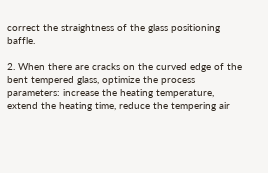correct the straightness of the glass positioning baffle.

2. When there are cracks on the curved edge of the bent tempered glass, optimize the process parameters: increase the heating temperature, extend the heating time, reduce the tempering air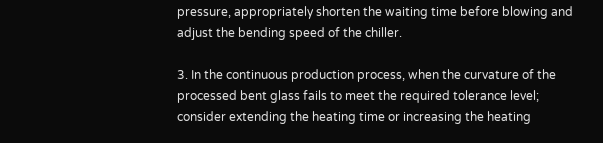pressure, appropriately shorten the waiting time before blowing and adjust the bending speed of the chiller.

3. In the continuous production process, when the curvature of the processed bent glass fails to meet the required tolerance level; consider extending the heating time or increasing the heating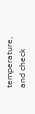temperature, and check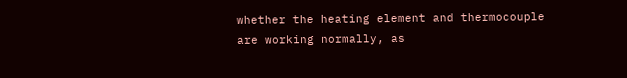whether the heating element and thermocouple are working normally, as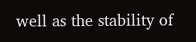well as the stability of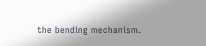the bending mechanism.